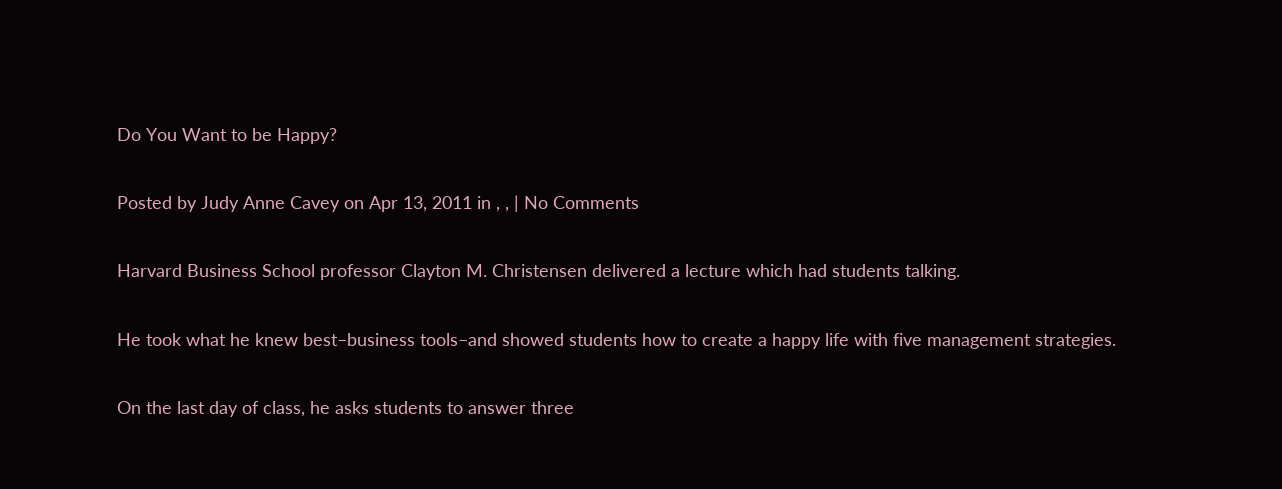Do You Want to be Happy?

Posted by Judy Anne Cavey on Apr 13, 2011 in , , | No Comments

Harvard Business School professor Clayton M. Christensen delivered a lecture which had students talking.

He took what he knew best–business tools–and showed students how to create a happy life with five management strategies.

On the last day of class, he asks students to answer three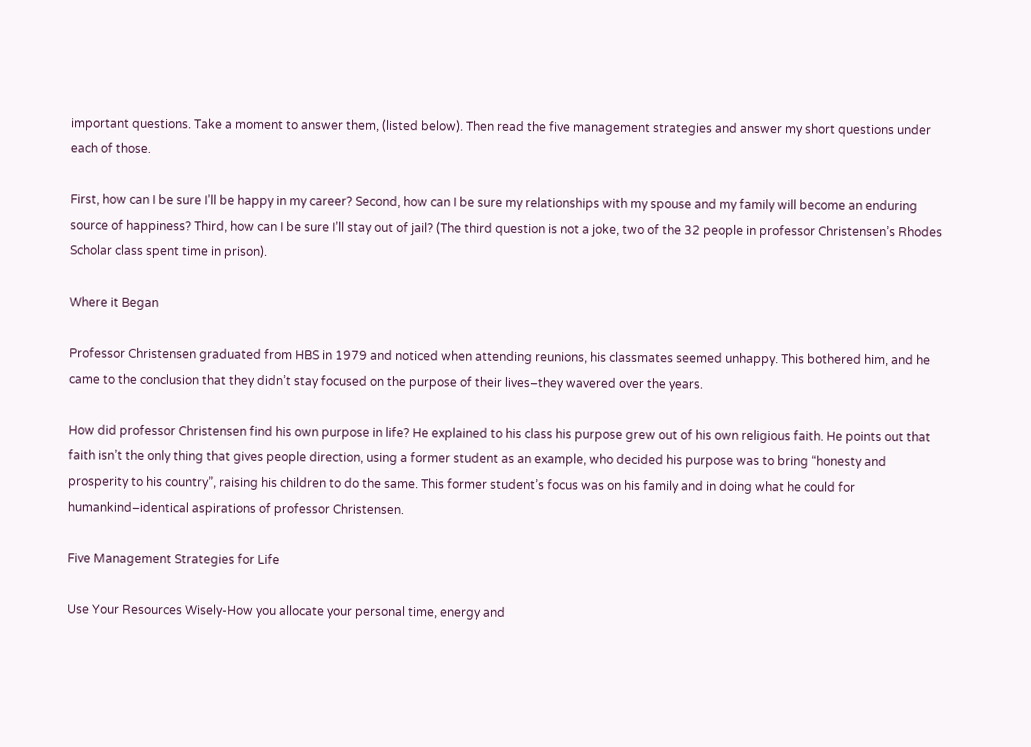important questions. Take a moment to answer them, (listed below). Then read the five management strategies and answer my short questions under each of those.

First, how can I be sure I’ll be happy in my career? Second, how can I be sure my relationships with my spouse and my family will become an enduring source of happiness? Third, how can I be sure I’ll stay out of jail? (The third question is not a joke, two of the 32 people in professor Christensen’s Rhodes Scholar class spent time in prison).

Where it Began

Professor Christensen graduated from HBS in 1979 and noticed when attending reunions, his classmates seemed unhappy. This bothered him, and he came to the conclusion that they didn’t stay focused on the purpose of their lives–they wavered over the years.

How did professor Christensen find his own purpose in life? He explained to his class his purpose grew out of his own religious faith. He points out that faith isn’t the only thing that gives people direction, using a former student as an example, who decided his purpose was to bring “honesty and prosperity to his country”, raising his children to do the same. This former student’s focus was on his family and in doing what he could for humankind–identical aspirations of professor Christensen.

Five Management Strategies for Life

Use Your Resources Wisely-How you allocate your personal time, energy and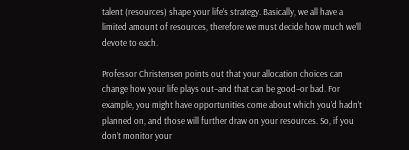talent (resources) shape your life’s strategy. Basically, we all have a limited amount of resources, therefore we must decide how much we’ll devote to each.

Professor Christensen points out that your allocation choices can change how your life plays out–and that can be good–or bad. For example, you might have opportunities come about which you’d hadn’t planned on, and those will further draw on your resources. So, if you don’t monitor your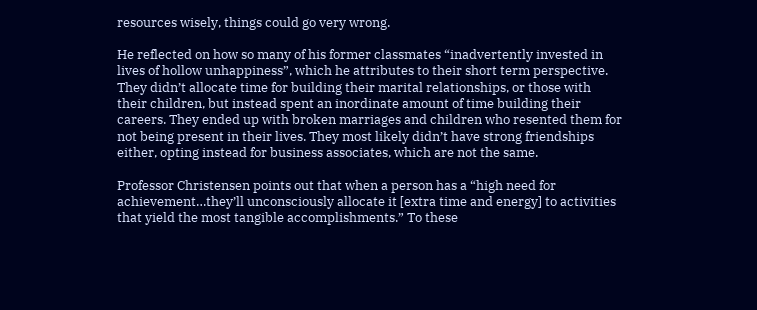resources wisely, things could go very wrong.

He reflected on how so many of his former classmates “inadvertently invested in lives of hollow unhappiness”, which he attributes to their short term perspective. They didn’t allocate time for building their marital relationships, or those with their children, but instead spent an inordinate amount of time building their careers. They ended up with broken marriages and children who resented them for not being present in their lives. They most likely didn’t have strong friendships either, opting instead for business associates, which are not the same.

Professor Christensen points out that when a person has a “high need for achievement…they’ll unconsciously allocate it [extra time and energy] to activities that yield the most tangible accomplishments.” To these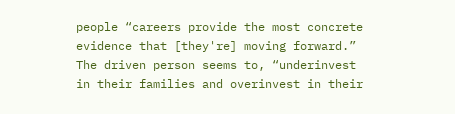people “careers provide the most concrete evidence that [they're] moving forward.” The driven person seems to, “underinvest in their families and overinvest in their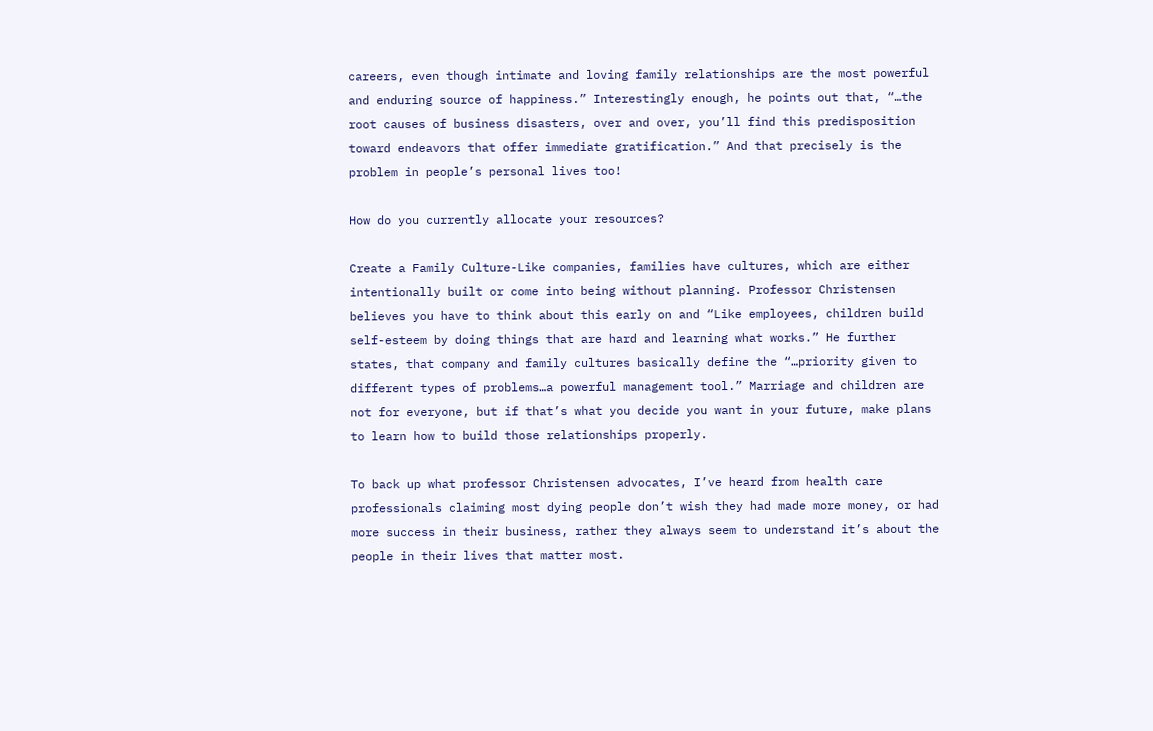careers, even though intimate and loving family relationships are the most powerful and enduring source of happiness.” Interestingly enough, he points out that, “…the root causes of business disasters, over and over, you’ll find this predisposition toward endeavors that offer immediate gratification.” And that precisely is the problem in people’s personal lives too!

How do you currently allocate your resources?

Create a Family Culture-Like companies, families have cultures, which are either intentionally built or come into being without planning. Professor Christensen believes you have to think about this early on and “Like employees, children build self-esteem by doing things that are hard and learning what works.” He further states, that company and family cultures basically define the “…priority given to different types of problems…a powerful management tool.” Marriage and children are not for everyone, but if that’s what you decide you want in your future, make plans to learn how to build those relationships properly.

To back up what professor Christensen advocates, I’ve heard from health care professionals claiming most dying people don’t wish they had made more money, or had more success in their business, rather they always seem to understand it’s about the people in their lives that matter most.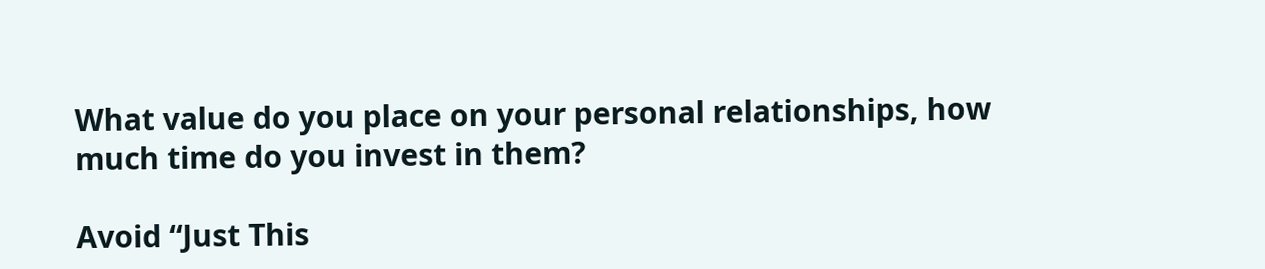What value do you place on your personal relationships, how much time do you invest in them?

Avoid “Just This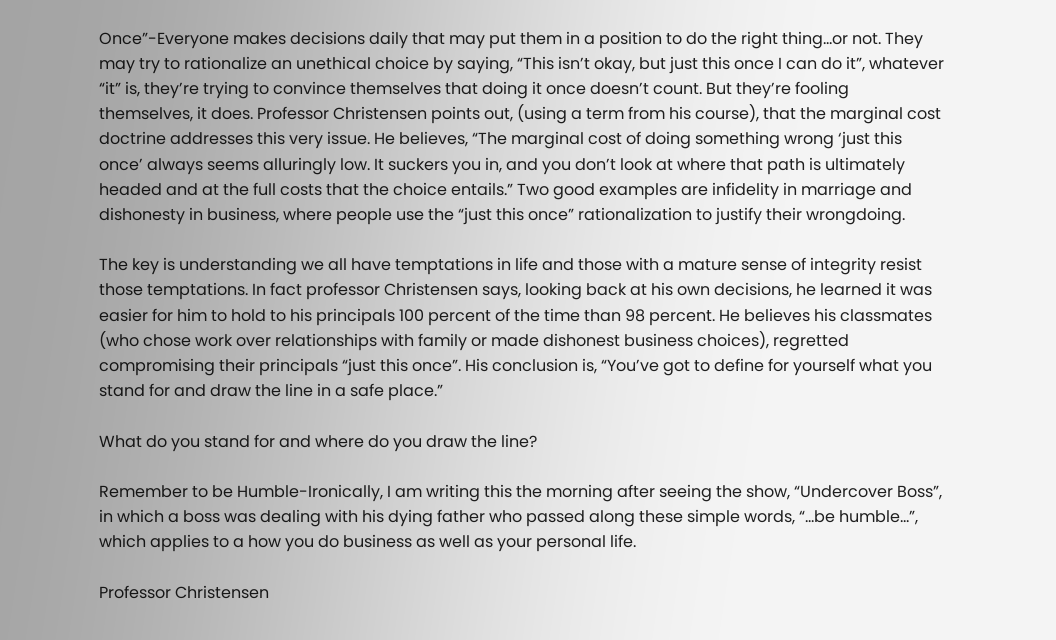Once”-Everyone makes decisions daily that may put them in a position to do the right thing…or not. They may try to rationalize an unethical choice by saying, “This isn’t okay, but just this once I can do it”, whatever “it” is, they’re trying to convince themselves that doing it once doesn’t count. But they’re fooling themselves, it does. Professor Christensen points out, (using a term from his course), that the marginal cost doctrine addresses this very issue. He believes, “The marginal cost of doing something wrong ‘just this once’ always seems alluringly low. It suckers you in, and you don’t look at where that path is ultimately headed and at the full costs that the choice entails.” Two good examples are infidelity in marriage and dishonesty in business, where people use the “just this once” rationalization to justify their wrongdoing.

The key is understanding we all have temptations in life and those with a mature sense of integrity resist those temptations. In fact professor Christensen says, looking back at his own decisions, he learned it was easier for him to hold to his principals 100 percent of the time than 98 percent. He believes his classmates (who chose work over relationships with family or made dishonest business choices), regretted compromising their principals “just this once”. His conclusion is, “You’ve got to define for yourself what you stand for and draw the line in a safe place.”

What do you stand for and where do you draw the line?

Remember to be Humble-Ironically, I am writing this the morning after seeing the show, “Undercover Boss”, in which a boss was dealing with his dying father who passed along these simple words, “…be humble…”, which applies to a how you do business as well as your personal life.

Professor Christensen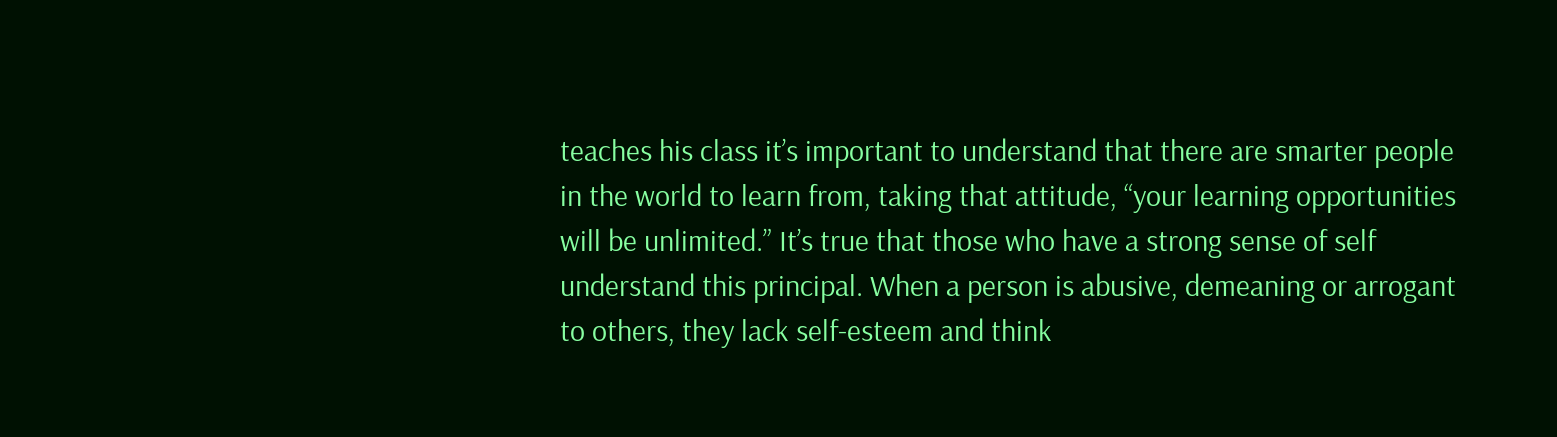teaches his class it’s important to understand that there are smarter people in the world to learn from, taking that attitude, “your learning opportunities will be unlimited.” It’s true that those who have a strong sense of self understand this principal. When a person is abusive, demeaning or arrogant to others, they lack self-esteem and think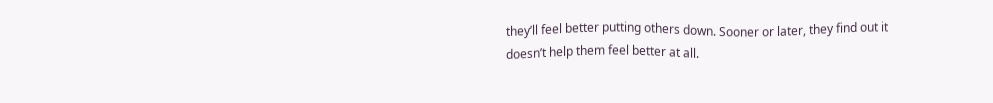they’ll feel better putting others down. Sooner or later, they find out it doesn’t help them feel better at all.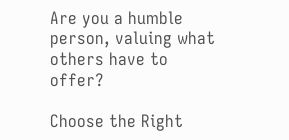Are you a humble person, valuing what others have to offer?

Choose the Right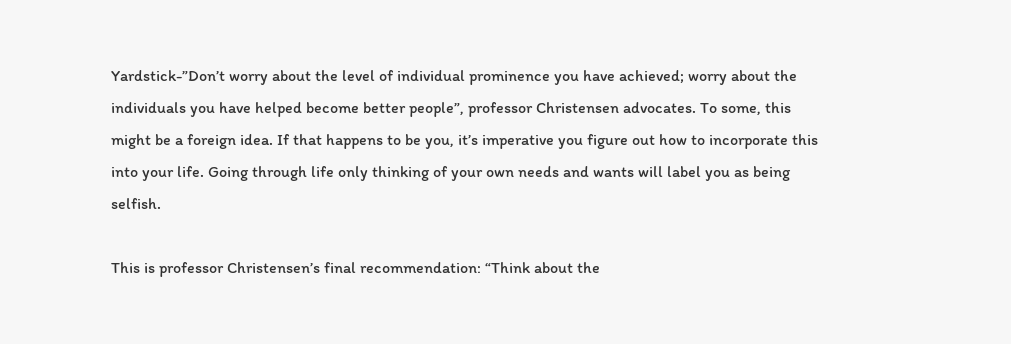Yardstick-”Don’t worry about the level of individual prominence you have achieved; worry about the individuals you have helped become better people”, professor Christensen advocates. To some, this might be a foreign idea. If that happens to be you, it’s imperative you figure out how to incorporate this into your life. Going through life only thinking of your own needs and wants will label you as being selfish.

This is professor Christensen’s final recommendation: “Think about the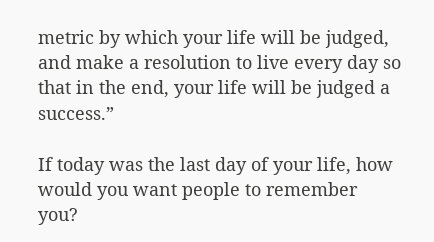metric by which your life will be judged, and make a resolution to live every day so that in the end, your life will be judged a success.”

If today was the last day of your life, how would you want people to remember you?